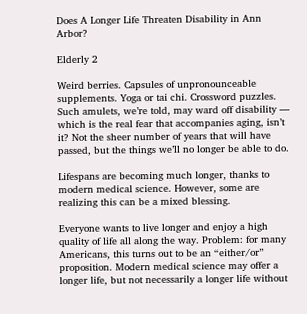Does A Longer Life Threaten Disability in Ann Arbor?

Elderly 2

Weird berries. Capsules of unpronounceable supplements. Yoga or tai chi. Crossword puzzles. Such amulets, we’re told, may ward off disability — which is the real fear that accompanies aging, isn’t it? Not the sheer number of years that will have passed, but the things we’ll no longer be able to do.

Lifespans are becoming much longer, thanks to modern medical science. However, some are realizing this can be a mixed blessing.

Everyone wants to live longer and enjoy a high quality of life all along the way. Problem: for many Americans, this turns out to be an “either/or” proposition. Modern medical science may offer a longer life, but not necessarily a longer life without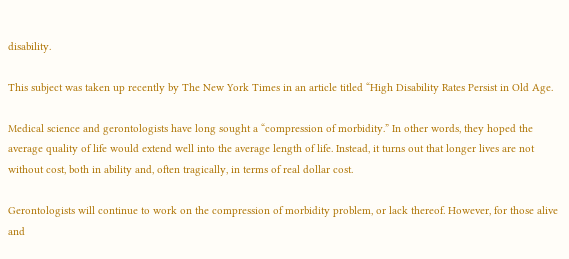disability.

This subject was taken up recently by The New York Times in an article titled “High Disability Rates Persist in Old Age.

Medical science and gerontologists have long sought a “compression of morbidity.” In other words, they hoped the average quality of life would extend well into the average length of life. Instead, it turns out that longer lives are not without cost, both in ability and, often tragically, in terms of real dollar cost.

Gerontologists will continue to work on the compression of morbidity problem, or lack thereof. However, for those alive and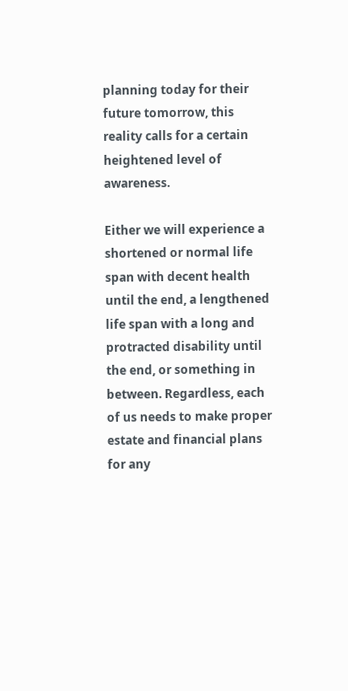planning today for their future tomorrow, this reality calls for a certain heightened level of awareness.

Either we will experience a shortened or normal life span with decent health until the end, a lengthened life span with a long and protracted disability until the end, or something in between. Regardless, each of us needs to make proper estate and financial plans for any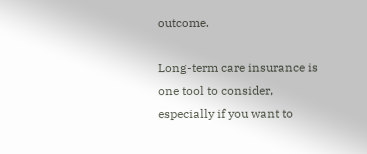outcome.

Long-term care insurance is one tool to consider, especially if you want to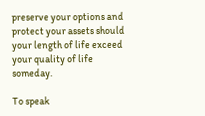preserve your options and protect your assets should your length of life exceed your quality of life someday.

To speak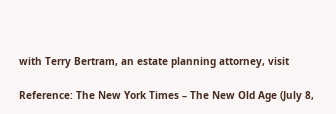with Terry Bertram, an estate planning attorney, visit

Reference: The New York Times – The New Old Age (July 8,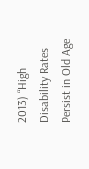2013) “High Disability Rates Persist in Old Age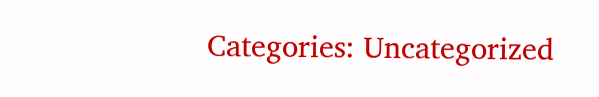Categories: Uncategorized